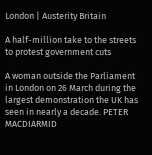London | Austerity Britain

A half-million take to the streets to protest government cuts

A woman outside the Parliament in London on 26 March during the largest demonstration the UK has seen in nearly a decade. PETER MACDIARMID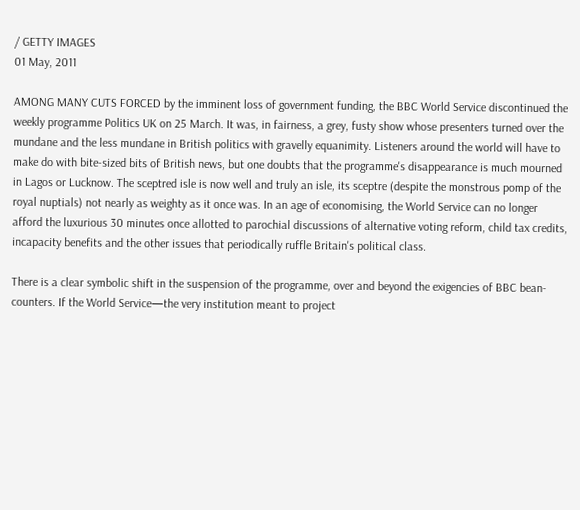/ GETTY IMAGES
01 May, 2011

AMONG MANY CUTS FORCED by the imminent loss of government funding, the BBC World Service discontinued the weekly programme Politics UK on 25 March. It was, in fairness, a grey, fusty show whose presenters turned over the mundane and the less mundane in British politics with gravelly equanimity. Listeners around the world will have to make do with bite-sized bits of British news, but one doubts that the programme's disappearance is much mourned in Lagos or Lucknow. The sceptred isle is now well and truly an isle, its sceptre (despite the monstrous pomp of the royal nuptials) not nearly as weighty as it once was. In an age of economising, the World Service can no longer afford the luxurious 30 minutes once allotted to parochial discussions of alternative voting reform, child tax credits, incapacity benefits and the other issues that periodically ruffle Britain's political class.

There is a clear symbolic shift in the suspension of the programme, over and beyond the exigencies of BBC bean-counters. If the World Service—the very institution meant to project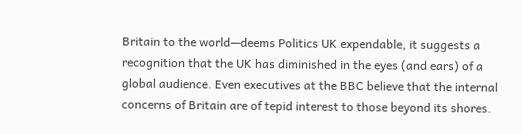Britain to the world—deems Politics UK expendable, it suggests a recognition that the UK has diminished in the eyes (and ears) of a global audience. Even executives at the BBC believe that the internal concerns of Britain are of tepid interest to those beyond its shores.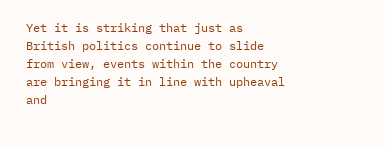Yet it is striking that just as British politics continue to slide from view, events within the country are bringing it in line with upheaval and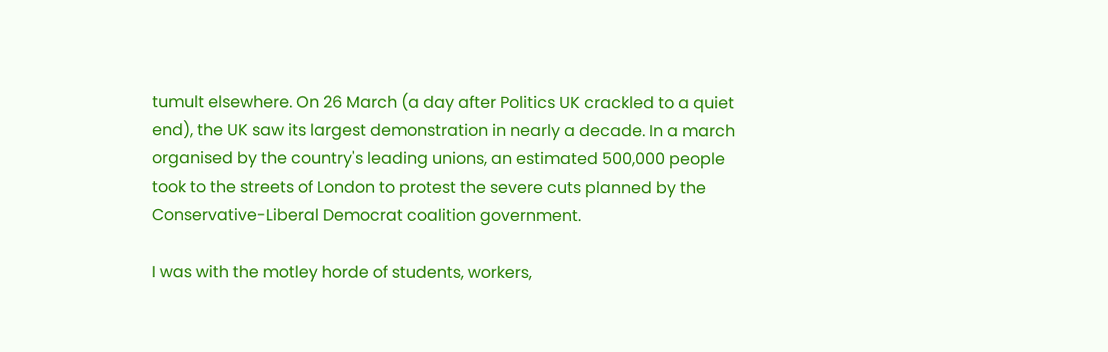tumult elsewhere. On 26 March (a day after Politics UK crackled to a quiet end), the UK saw its largest demonstration in nearly a decade. In a march organised by the country's leading unions, an estimated 500,000 people took to the streets of London to protest the severe cuts planned by the Conservative-Liberal Democrat coalition government.

I was with the motley horde of students, workers,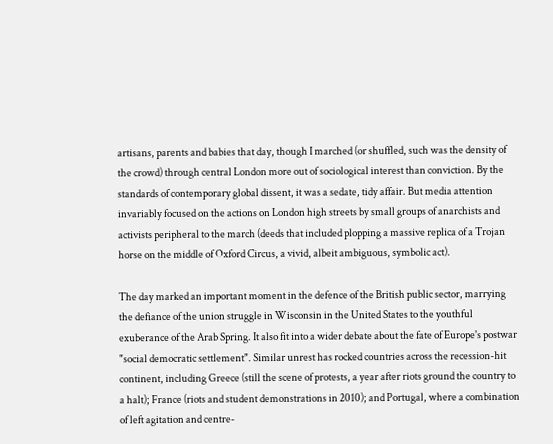artisans, parents and babies that day, though I marched (or shuffled, such was the density of the crowd) through central London more out of sociological interest than conviction. By the standards of contemporary global dissent, it was a sedate, tidy affair. But media attention invariably focused on the actions on London high streets by small groups of anarchists and activists peripheral to the march (deeds that included plopping a massive replica of a Trojan horse on the middle of Oxford Circus, a vivid, albeit ambiguous, symbolic act).

The day marked an important moment in the defence of the British public sector, marrying the defiance of the union struggle in Wisconsin in the United States to the youthful exuberance of the Arab Spring. It also fit into a wider debate about the fate of Europe's postwar "social democratic settlement". Similar unrest has rocked countries across the recession-hit continent, including Greece (still the scene of protests, a year after riots ground the country to a halt); France (riots and student demonstrations in 2010); and Portugal, where a combination of left agitation and centre-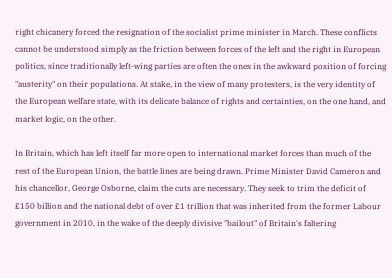right chicanery forced the resignation of the socialist prime minister in March. These conflicts cannot be understood simply as the friction between forces of the left and the right in European politics, since traditionally left-wing parties are often the ones in the awkward position of forcing "austerity" on their populations. At stake, in the view of many protesters, is the very identity of the European welfare state, with its delicate balance of rights and certainties, on the one hand, and market logic, on the other.

In Britain, which has left itself far more open to international market forces than much of the rest of the European Union, the battle lines are being drawn. Prime Minister David Cameron and his chancellor, George Osborne, claim the cuts are necessary. They seek to trim the deficit of £150 billion and the national debt of over £1 trillion that was inherited from the former Labour government in 2010, in the wake of the deeply divisive "bailout" of Britain's faltering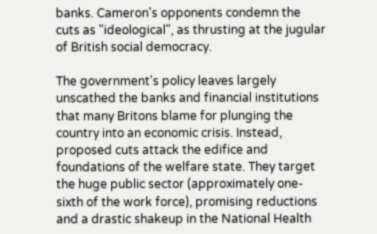banks. Cameron's opponents condemn the cuts as "ideological", as thrusting at the jugular of British social democracy.

The government's policy leaves largely unscathed the banks and financial institutions that many Britons blame for plunging the country into an economic crisis. Instead, proposed cuts attack the edifice and foundations of the welfare state. They target the huge public sector (approximately one-sixth of the work force), promising reductions and a drastic shakeup in the National Health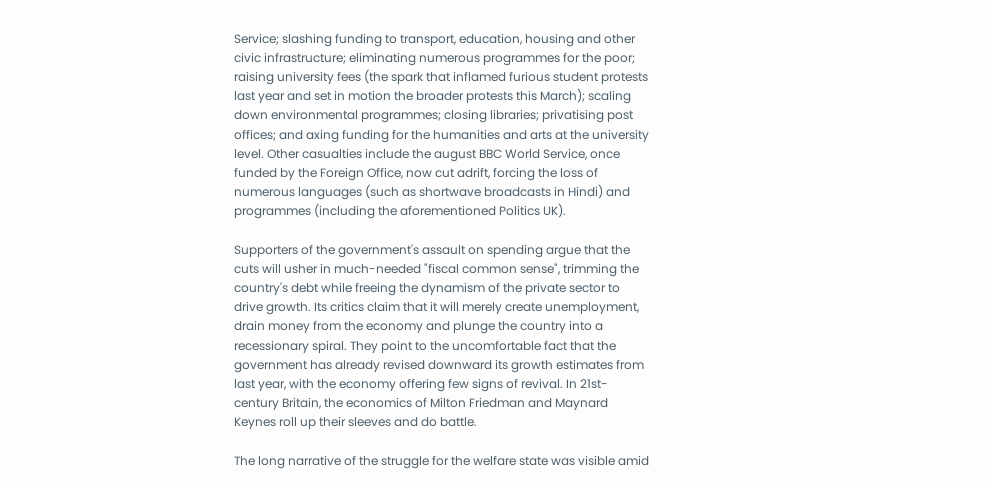Service; slashing funding to transport, education, housing and other civic infrastructure; eliminating numerous programmes for the poor; raising university fees (the spark that inflamed furious student protests last year and set in motion the broader protests this March); scaling down environmental programmes; closing libraries; privatising post offices; and axing funding for the humanities and arts at the university level. Other casualties include the august BBC World Service, once funded by the Foreign Office, now cut adrift, forcing the loss of numerous languages (such as shortwave broadcasts in Hindi) and programmes (including the aforementioned Politics UK).

Supporters of the government's assault on spending argue that the cuts will usher in much-needed "fiscal common sense", trimming the country's debt while freeing the dynamism of the private sector to drive growth. Its critics claim that it will merely create unemployment, drain money from the economy and plunge the country into a recessionary spiral. They point to the uncomfortable fact that the government has already revised downward its growth estimates from last year, with the economy offering few signs of revival. In 21st-century Britain, the economics of Milton Friedman and Maynard Keynes roll up their sleeves and do battle.

The long narrative of the struggle for the welfare state was visible amid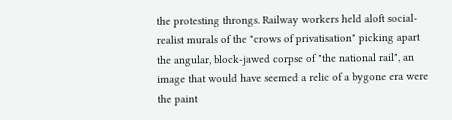the protesting throngs. Railway workers held aloft social-realist murals of the "crows of privatisation" picking apart the angular, block-jawed corpse of "the national rail", an image that would have seemed a relic of a bygone era were the paint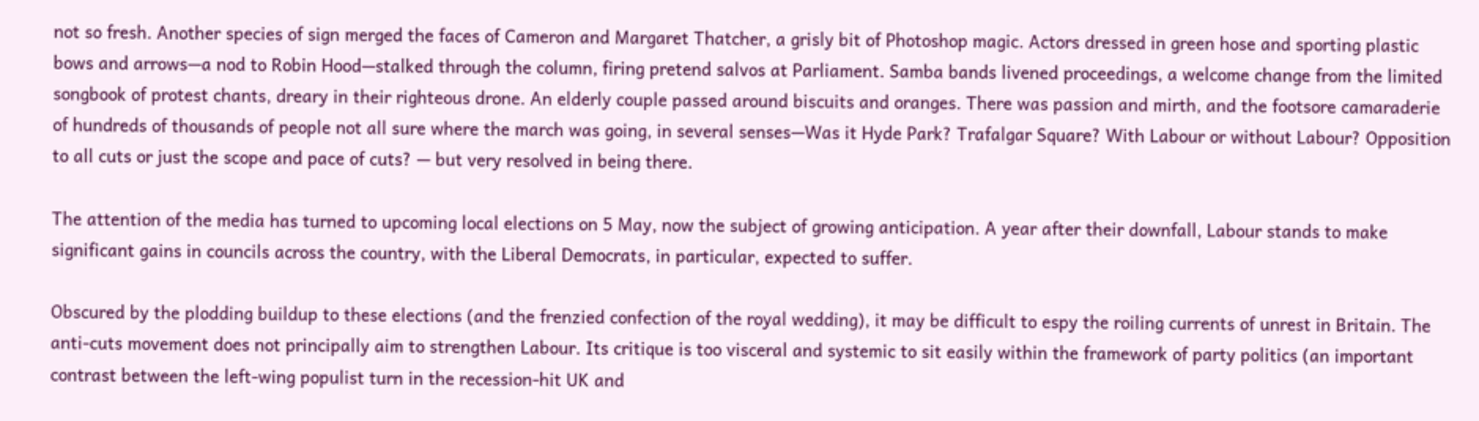not so fresh. Another species of sign merged the faces of Cameron and Margaret Thatcher, a grisly bit of Photoshop magic. Actors dressed in green hose and sporting plastic bows and arrows—a nod to Robin Hood—stalked through the column, firing pretend salvos at Parliament. Samba bands livened proceedings, a welcome change from the limited songbook of protest chants, dreary in their righteous drone. An elderly couple passed around biscuits and oranges. There was passion and mirth, and the footsore camaraderie of hundreds of thousands of people not all sure where the march was going, in several senses—Was it Hyde Park? Trafalgar Square? With Labour or without Labour? Opposition to all cuts or just the scope and pace of cuts? — but very resolved in being there.

The attention of the media has turned to upcoming local elections on 5 May, now the subject of growing anticipation. A year after their downfall, Labour stands to make significant gains in councils across the country, with the Liberal Democrats, in particular, expected to suffer.

Obscured by the plodding buildup to these elections (and the frenzied confection of the royal wedding), it may be difficult to espy the roiling currents of unrest in Britain. The anti-cuts movement does not principally aim to strengthen Labour. Its critique is too visceral and systemic to sit easily within the framework of party politics (an important contrast between the left-wing populist turn in the recession-hit UK and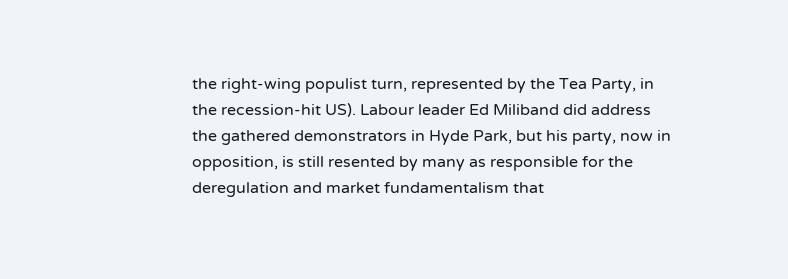the right-wing populist turn, represented by the Tea Party, in the recession-hit US). Labour leader Ed Miliband did address the gathered demonstrators in Hyde Park, but his party, now in opposition, is still resented by many as responsible for the deregulation and market fundamentalism that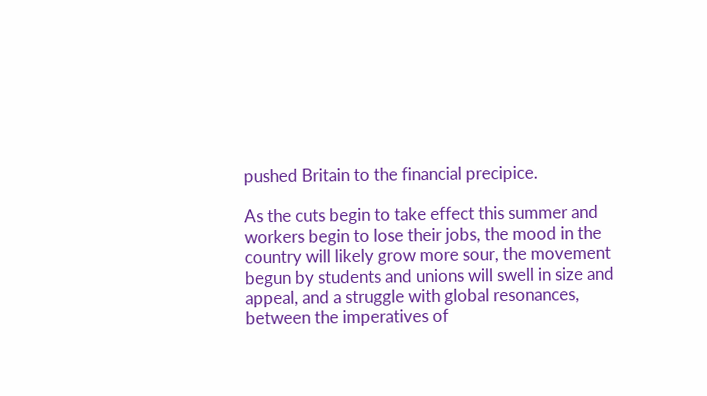pushed Britain to the financial precipice.

As the cuts begin to take effect this summer and workers begin to lose their jobs, the mood in the country will likely grow more sour, the movement begun by students and unions will swell in size and appeal, and a struggle with global resonances, between the imperatives of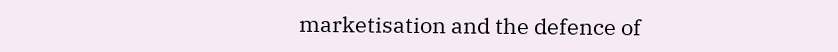marketisation and the defence of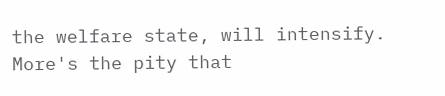the welfare state, will intensify. More's the pity that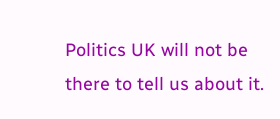Politics UK will not be there to tell us about it.